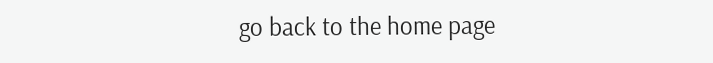go back to the home page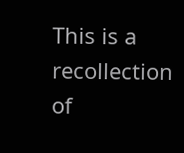This is a recollection of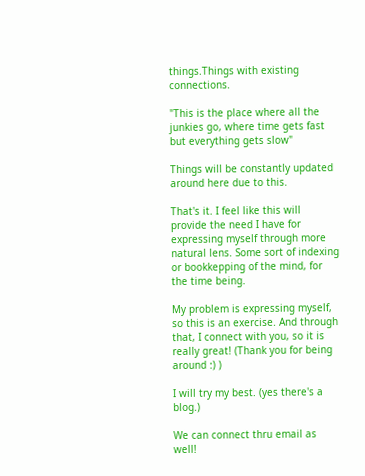things.Things with existing connections.

"This is the place where all the junkies go, where time gets fast but everything gets slow"

Things will be constantly updated around here due to this.

That's it. I feel like this will provide the need I have for expressing myself through more natural lens. Some sort of indexing or bookkepping of the mind, for the time being.

My problem is expressing myself, so this is an exercise. And through that, I connect with you, so it is really great! (Thank you for being around :) )

I will try my best. (yes there's a blog.)

We can connect thru email as well!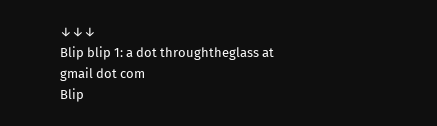↓↓↓
Blip blip 1: a dot throughtheglass at gmail dot com
Blip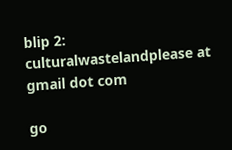blip 2: culturalwastelandplease at gmail dot com

go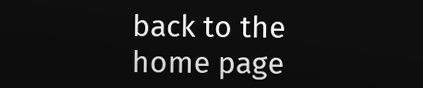back to the home page